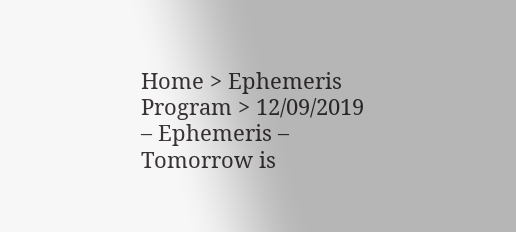Home > Ephemeris Program > 12/09/2019 – Ephemeris – Tomorrow is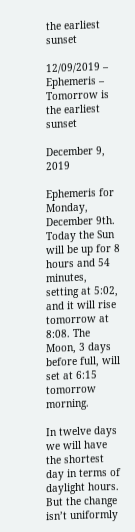the earliest sunset

12/09/2019 – Ephemeris – Tomorrow is the earliest sunset

December 9, 2019

Ephemeris for Monday, December 9th. Today the Sun will be up for 8 hours and 54 minutes, setting at 5:02, and it will rise tomorrow at 8:08. The Moon, 3 days before full, will set at 6:15 tomorrow morning.

In twelve days we will have the shortest day in terms of daylight hours. But the change isn’t uniformly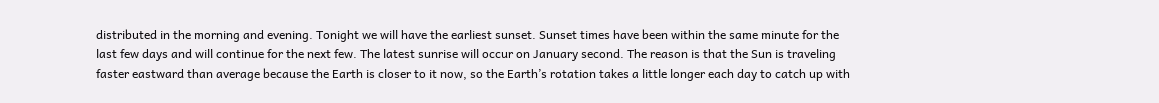distributed in the morning and evening. Tonight we will have the earliest sunset. Sunset times have been within the same minute for the last few days and will continue for the next few. The latest sunrise will occur on January second. The reason is that the Sun is traveling faster eastward than average because the Earth is closer to it now, so the Earth’s rotation takes a little longer each day to catch up with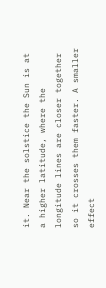it. Near the solstice the Sun is at a higher latitude, where the longitude lines are closer together so it crosses them faster. A smaller effect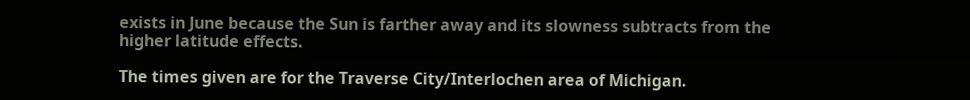exists in June because the Sun is farther away and its slowness subtracts from the higher latitude effects.

The times given are for the Traverse City/Interlochen area of Michigan.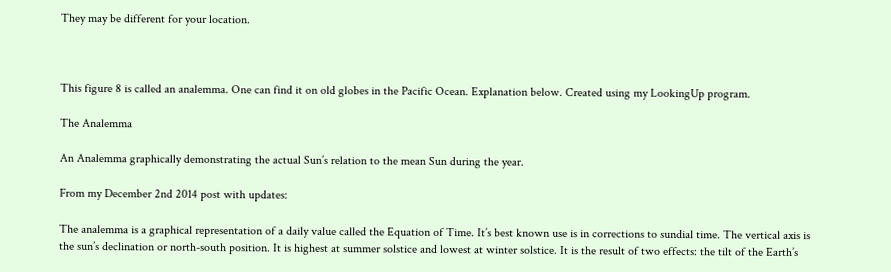They may be different for your location.



This figure 8 is called an analemma. One can find it on old globes in the Pacific Ocean. Explanation below. Created using my LookingUp program.

The Analemma

An Analemma graphically demonstrating the actual Sun’s relation to the mean Sun during the year.

From my December 2nd 2014 post with updates:

The analemma is a graphical representation of a daily value called the Equation of Time. It’s best known use is in corrections to sundial time. The vertical axis is the sun’s declination or north-south position. It is highest at summer solstice and lowest at winter solstice. It is the result of two effects: the tilt of the Earth’s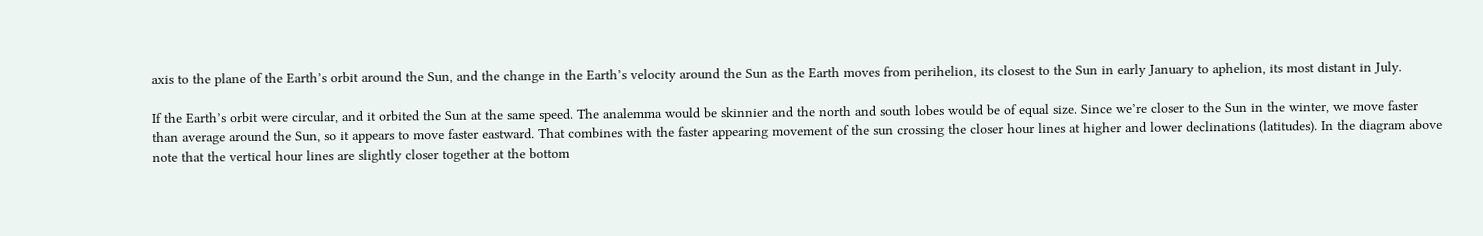axis to the plane of the Earth’s orbit around the Sun, and the change in the Earth’s velocity around the Sun as the Earth moves from perihelion, its closest to the Sun in early January to aphelion, its most distant in July.

If the Earth’s orbit were circular, and it orbited the Sun at the same speed. The analemma would be skinnier and the north and south lobes would be of equal size. Since we’re closer to the Sun in the winter, we move faster than average around the Sun, so it appears to move faster eastward. That combines with the faster appearing movement of the sun crossing the closer hour lines at higher and lower declinations (latitudes). In the diagram above note that the vertical hour lines are slightly closer together at the bottom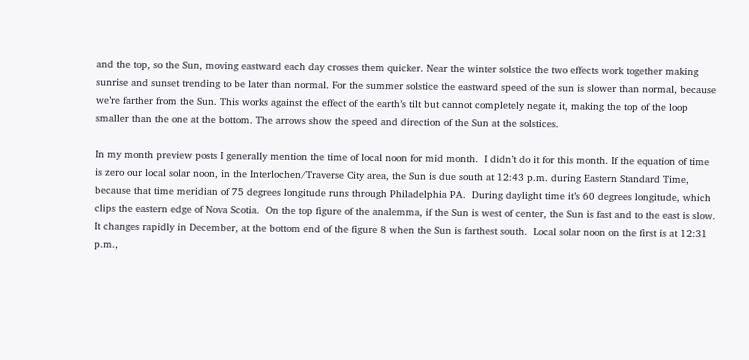and the top, so the Sun, moving eastward each day crosses them quicker. Near the winter solstice the two effects work together making sunrise and sunset trending to be later than normal. For the summer solstice the eastward speed of the sun is slower than normal, because we’re farther from the Sun. This works against the effect of the earth’s tilt but cannot completely negate it, making the top of the loop smaller than the one at the bottom. The arrows show the speed and direction of the Sun at the solstices.

In my month preview posts I generally mention the time of local noon for mid month.  I didn’t do it for this month. If the equation of time is zero our local solar noon, in the Interlochen/Traverse City area, the Sun is due south at 12:43 p.m. during Eastern Standard Time, because that time meridian of 75 degrees longitude runs through Philadelphia PA.  During daylight time it’s 60 degrees longitude, which clips the eastern edge of Nova Scotia.  On the top figure of the analemma, if the Sun is west of center, the Sun is fast and to the east is slow.  It changes rapidly in December, at the bottom end of the figure 8 when the Sun is farthest south.  Local solar noon on the first is at 12:31 p.m.,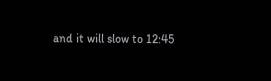and it will slow to 12:45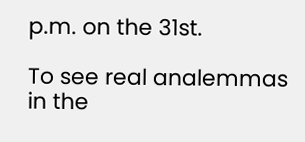p.m. on the 31st.

To see real analemmas in the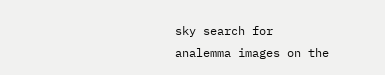sky search for analemma images on the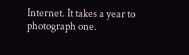Internet. It takes a year to photograph one.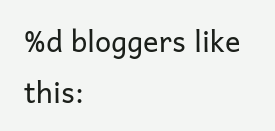%d bloggers like this: